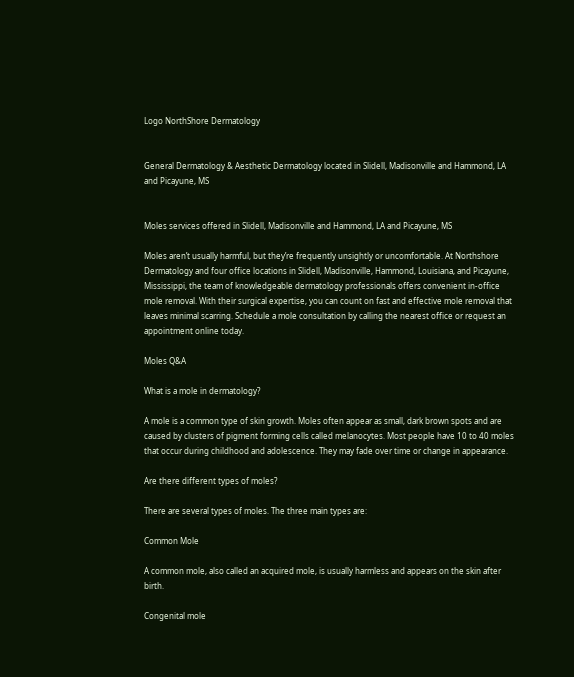Logo NorthShore Dermatology


General Dermatology & Aesthetic Dermatology located in Slidell, Madisonville and Hammond, LA and Picayune, MS


Moles services offered in Slidell, Madisonville and Hammond, LA and Picayune, MS

Moles aren’t usually harmful, but they’re frequently unsightly or uncomfortable. At Northshore Dermatology and four office locations in Slidell, Madisonville, Hammond, Louisiana, and Picayune, Mississippi, the team of knowledgeable dermatology professionals offers convenient in-office mole removal. With their surgical expertise, you can count on fast and effective mole removal that leaves minimal scarring. Schedule a mole consultation by calling the nearest office or request an appointment online today.

Moles Q&A

What is a mole in dermatology?

A mole is a common type of skin growth. Moles often appear as small, dark brown spots and are caused by clusters of pigment forming cells called melanocytes. Most people have 10 to 40 moles that occur during childhood and adolescence. They may fade over time or change in appearance.

Are there different types of moles?

There are several types of moles. The three main types are:

Common Mole

A common mole, also called an acquired mole, is usually harmless and appears on the skin after birth.

Congenital mole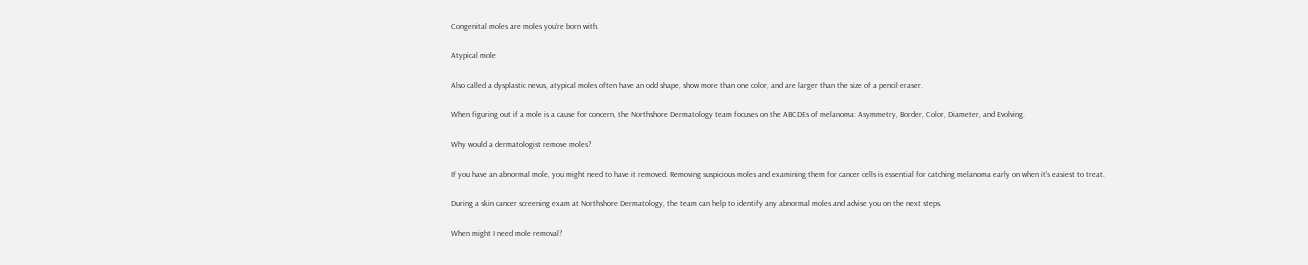Congenital moles are moles you're born with.

Atypical mole

Also called a dysplastic nevus, atypical moles often have an odd shape, show more than one color, and are larger than the size of a pencil eraser.

When figuring out if a mole is a cause for concern, the Northshore Dermatology team focuses on the ABCDEs of melanoma: Asymmetry, Border, Color, Diameter, and Evolving.

Why would a dermatologist remove moles?

If you have an abnormal mole, you might need to have it removed. Removing suspicious moles and examining them for cancer cells is essential for catching melanoma early on when it's easiest to treat.

During a skin cancer screening exam at Northshore Dermatology, the team can help to identify any abnormal moles and advise you on the next steps.

When might I need mole removal?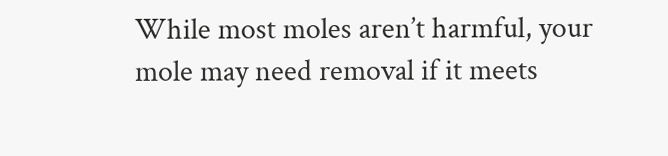While most moles aren’t harmful, your mole may need removal if it meets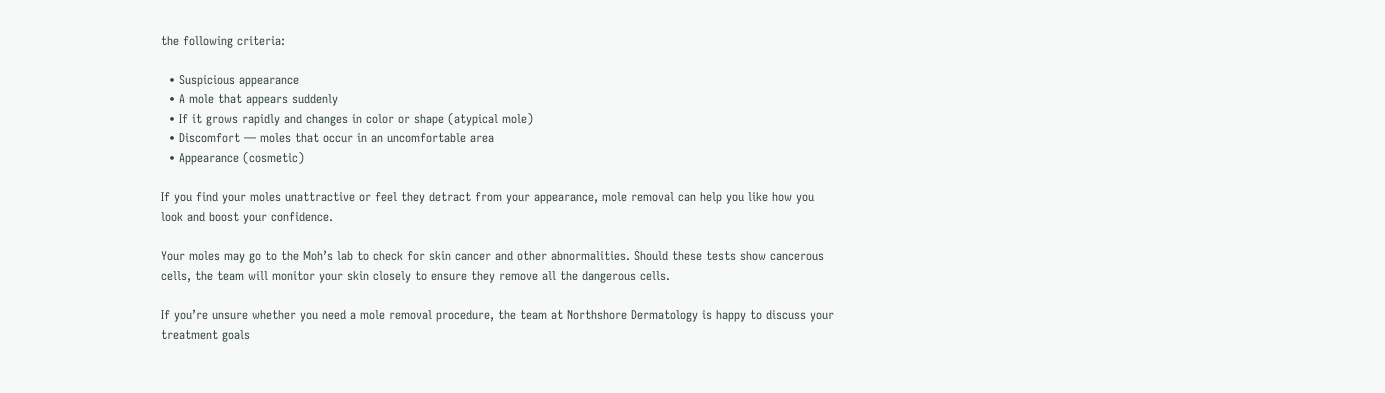the following criteria:

  • Suspicious appearance
  • A mole that appears suddenly
  • If it grows rapidly and changes in color or shape (atypical mole)
  • Discomfort — moles that occur in an uncomfortable area
  • Appearance (cosmetic)

If you find your moles unattractive or feel they detract from your appearance, mole removal can help you like how you look and boost your confidence.

Your moles may go to the Moh’s lab to check for skin cancer and other abnormalities. Should these tests show cancerous cells, the team will monitor your skin closely to ensure they remove all the dangerous cells.

If you’re unsure whether you need a mole removal procedure, the team at Northshore Dermatology is happy to discuss your treatment goals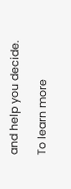and help you decide.

To learn more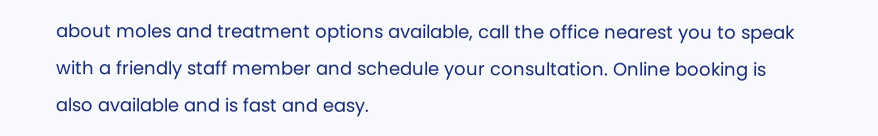about moles and treatment options available, call the office nearest you to speak with a friendly staff member and schedule your consultation. Online booking is also available and is fast and easy.